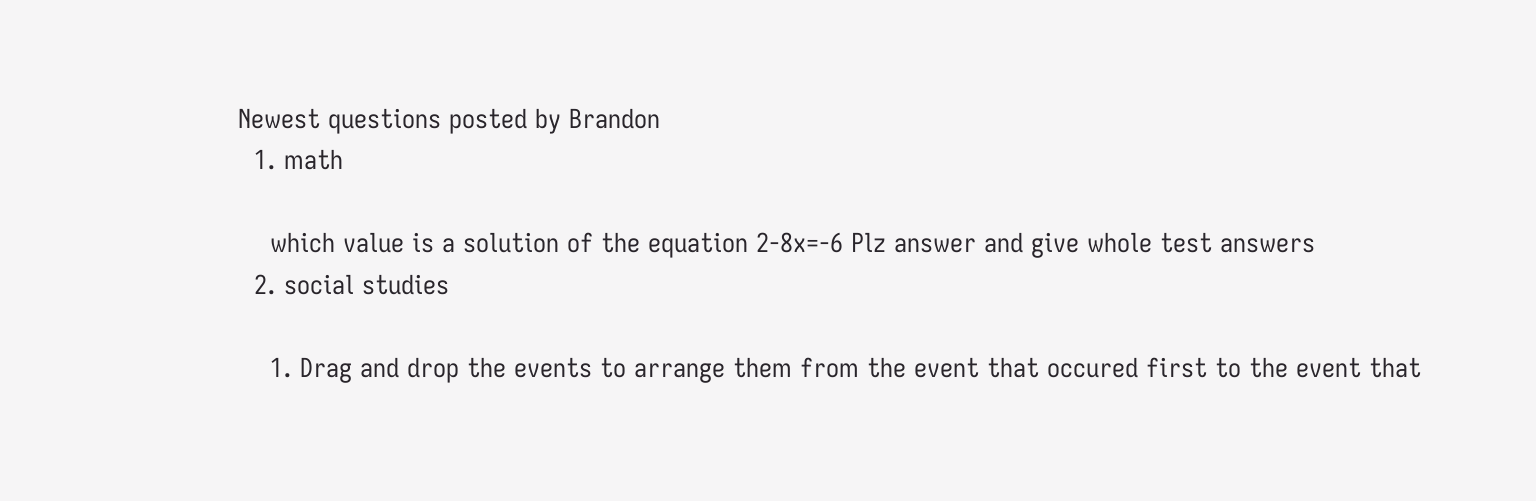Newest questions posted by Brandon
  1. math

    which value is a solution of the equation 2-8x=-6 Plz answer and give whole test answers
  2. social studies

    1. Drag and drop the events to arrange them from the event that occured first to the event that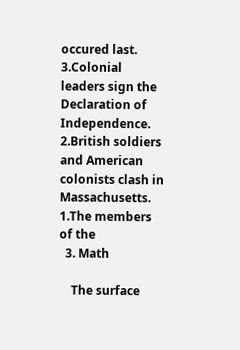occured last. 3.Colonial leaders sign the Declaration of Independence. 2.British soldiers and American colonists clash in Massachusetts. 1.The members of the
  3. Math

    The surface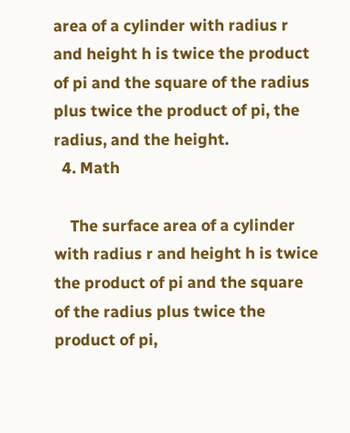area of a cylinder with radius r and height h is twice the product of pi and the square of the radius plus twice the product of pi, the radius, and the height.
  4. Math

    The surface area of a cylinder with radius r and height h is twice the product of pi and the square of the radius plus twice the product of pi,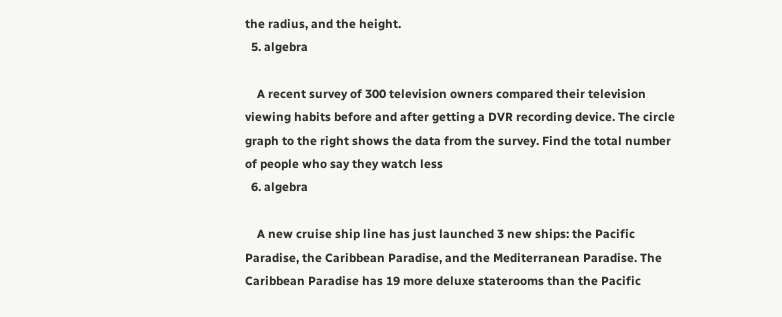the radius, and the height.
  5. algebra

    A recent survey of 300 television owners compared their television viewing habits before and after getting a DVR recording device. The circle graph to the right shows the data from the survey. Find the total number of people who say they watch less
  6. algebra

    A new cruise ship line has just launched 3 new ships: the Pacific Paradise, the Caribbean Paradise, and the Mediterranean Paradise. The Caribbean Paradise has 19 more deluxe staterooms than the Pacific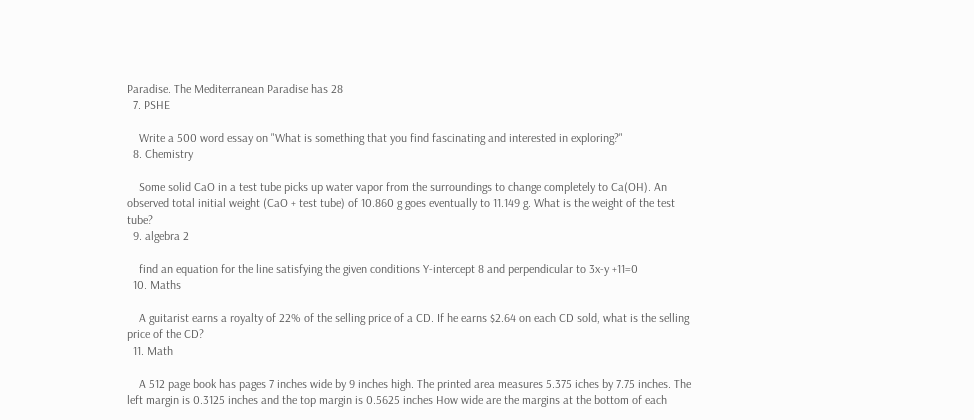Paradise. The Mediterranean Paradise has 28
  7. PSHE

    Write a 500 word essay on "What is something that you find fascinating and interested in exploring?"
  8. Chemistry

    Some solid CaO in a test tube picks up water vapor from the surroundings to change completely to Ca(OH). An observed total initial weight (CaO + test tube) of 10.860 g goes eventually to 11.149 g. What is the weight of the test tube?
  9. algebra 2

    find an equation for the line satisfying the given conditions Y-intercept 8 and perpendicular to 3x-y +11=0
  10. Maths

    A guitarist earns a royalty of 22% of the selling price of a CD. If he earns $2.64 on each CD sold, what is the selling price of the CD?
  11. Math

    A 512 page book has pages 7 inches wide by 9 inches high. The printed area measures 5.375 iches by 7.75 inches. The left margin is 0.3125 inches and the top margin is 0.5625 inches How wide are the margins at the bottom of each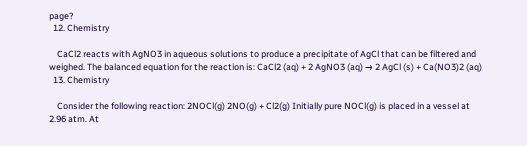page?
  12. Chemistry

    CaCl2 reacts with AgNO3 in aqueous solutions to produce a precipitate of AgCl that can be filtered and weighed. The balanced equation for the reaction is: CaCl2 (aq) + 2 AgNO3 (aq) → 2 AgCl (s) + Ca(NO3)2 (aq)
  13. Chemistry

    Consider the following reaction: 2NOCl(g) 2NO(g) + Cl2(g) Initially pure NOCl(g) is placed in a vessel at 2.96 atm. At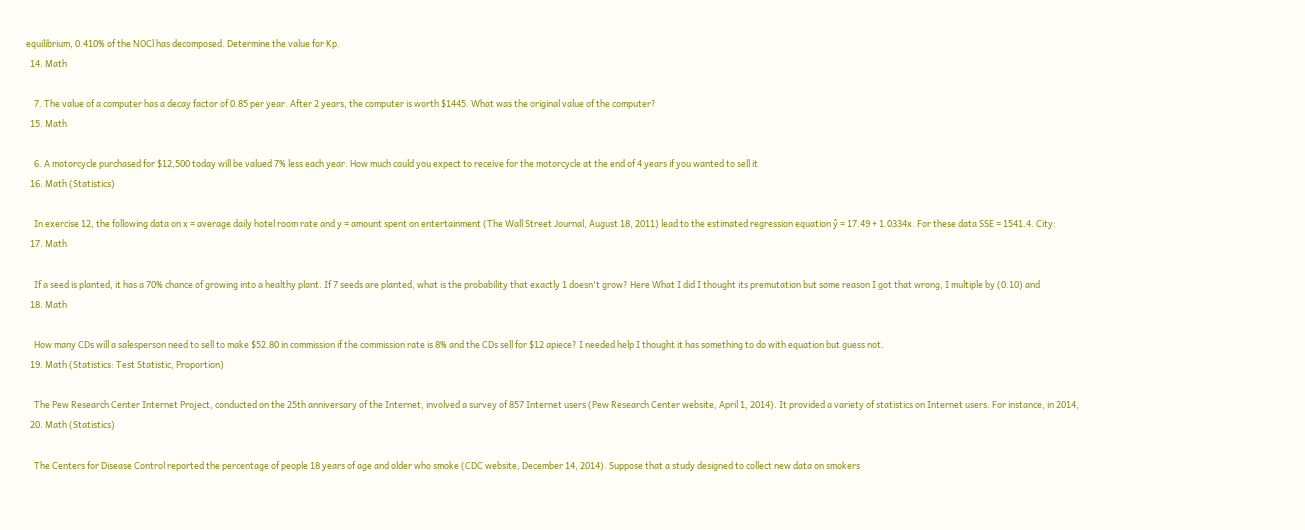equilibrium, 0.410% of the NOCl has decomposed. Determine the value for Kp.
  14. Math

    7. The value of a computer has a decay factor of 0.85 per year. After 2 years, the computer is worth $1445. What was the original value of the computer?
  15. Math

    6. A motorcycle purchased for $12,500 today will be valued 7% less each year. How much could you expect to receive for the motorcycle at the end of 4 years if you wanted to sell it
  16. Math (Statistics)

    In exercise 12, the following data on x = average daily hotel room rate and y = amount spent on entertainment (The Wall Street Journal, August 18, 2011) lead to the estimated regression equation ŷ = 17.49 + 1.0334x. For these data SSE = 1541.4. City:
  17. Math

    If a seed is planted, it has a 70% chance of growing into a healthy plant. If 7 seeds are planted, what is the probability that exactly 1 doesn't grow? Here What I did I thought its premutation but some reason I got that wrong, I multiple by (0.10) and
  18. Math

    How many CDs will a salesperson need to sell to make $52.80 in commission if the commission rate is 8% and the CDs sell for $12 apiece? I needed help I thought it has something to do with equation but guess not.
  19. Math (Statistics: Test Statistic, Proportion)

    The Pew Research Center Internet Project, conducted on the 25th anniversary of the Internet, involved a survey of 857 Internet users (Pew Research Center website, April 1, 2014). It provided a variety of statistics on Internet users. For instance, in 2014,
  20. Math (Statistics)

    The Centers for Disease Control reported the percentage of people 18 years of age and older who smoke (CDC website, December 14, 2014). Suppose that a study designed to collect new data on smokers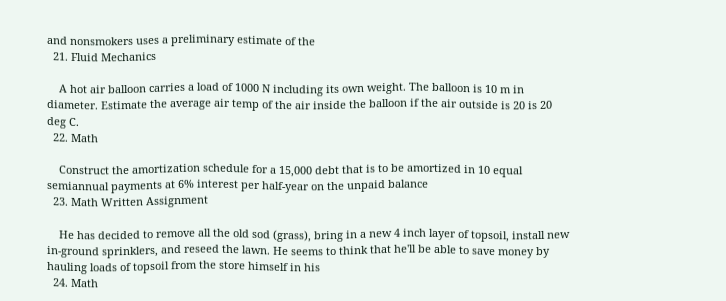and nonsmokers uses a preliminary estimate of the
  21. Fluid Mechanics

    A hot air balloon carries a load of 1000 N including its own weight. The balloon is 10 m in diameter. Estimate the average air temp of the air inside the balloon if the air outside is 20 is 20 deg C.
  22. Math

    Construct the amortization schedule for a 15,000 debt that is to be amortized in 10 equal semiannual payments at 6% interest per half-year on the unpaid balance
  23. Math Written Assignment

    He has decided to remove all the old sod (grass), bring in a new 4 inch layer of topsoil, install new in-ground sprinklers, and reseed the lawn. He seems to think that he'll be able to save money by hauling loads of topsoil from the store himself in his
  24. Math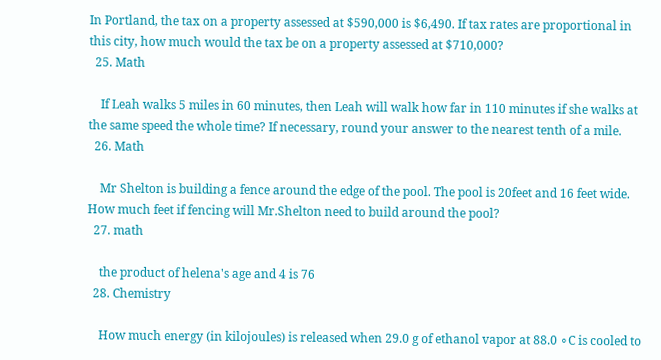In Portland, the tax on a property assessed at $590,000 is $6,490. If tax rates are proportional in this city, how much would the tax be on a property assessed at $710,000?
  25. Math

    If Leah walks 5 miles in 60 minutes, then Leah will walk how far in 110 minutes if she walks at the same speed the whole time? If necessary, round your answer to the nearest tenth of a mile.
  26. Math

    Mr Shelton is building a fence around the edge of the pool. The pool is 20feet and 16 feet wide. How much feet if fencing will Mr.Shelton need to build around the pool?
  27. math

    the product of helena's age and 4 is 76
  28. Chemistry

    How much energy (in kilojoules) is released when 29.0 g of ethanol vapor at 88.0 ∘C is cooled to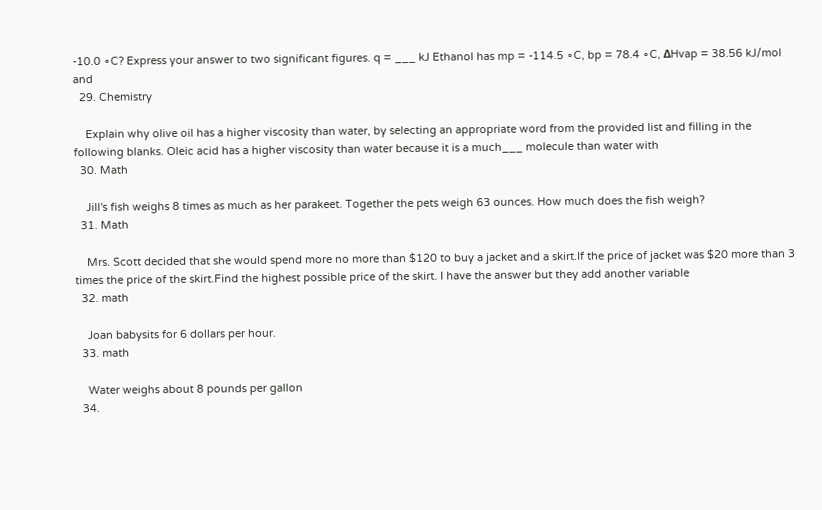-10.0 ∘C? Express your answer to two significant figures. q = ___ kJ Ethanol has mp = -114.5 ∘C, bp = 78.4 ∘C, ΔHvap = 38.56 kJ/mol and
  29. Chemistry

    Explain why olive oil has a higher viscosity than water, by selecting an appropriate word from the provided list and filling in the following blanks. Oleic acid has a higher viscosity than water because it is a much___ molecule than water with
  30. Math

    Jill's fish weighs 8 times as much as her parakeet. Together the pets weigh 63 ounces. How much does the fish weigh?
  31. Math

    Mrs. Scott decided that she would spend more no more than $120 to buy a jacket and a skirt.If the price of jacket was $20 more than 3 times the price of the skirt.Find the highest possible price of the skirt. I have the answer but they add another variable
  32. math

    Joan babysits for 6 dollars per hour.
  33. math

    Water weighs about 8 pounds per gallon
  34.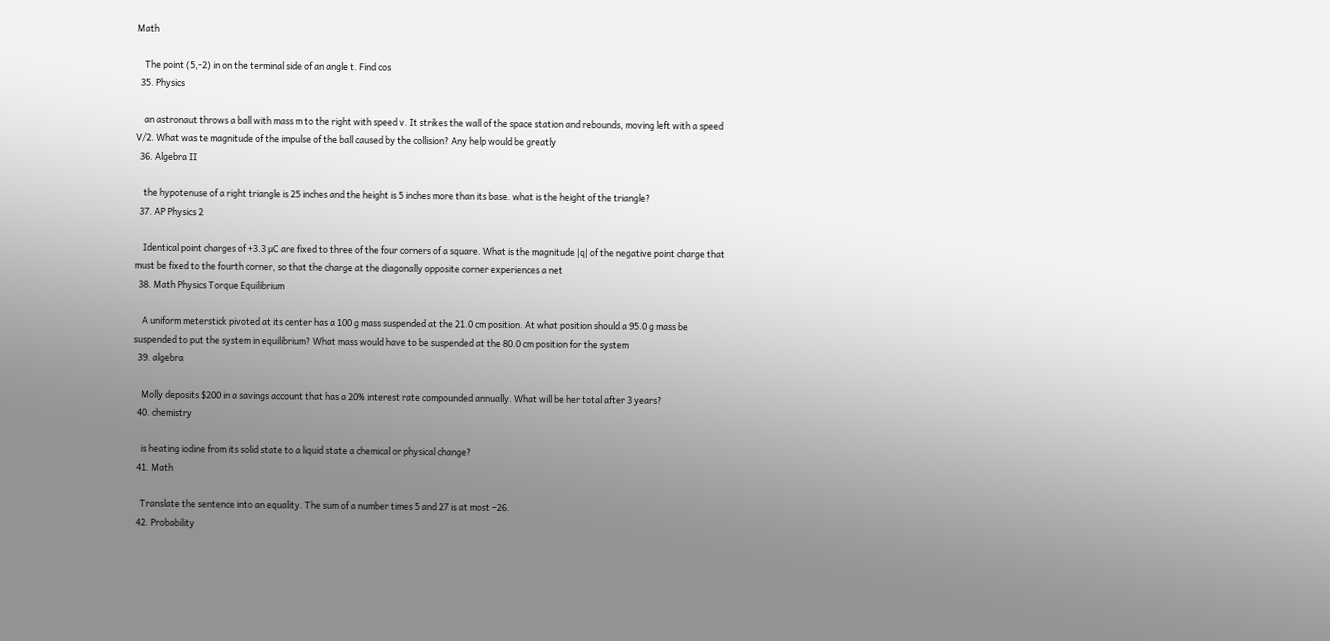Math

    The point (5,-2) in on the terminal side of an angle t. Find cos
  35. Physics

    an astronaut throws a ball with mass m to the right with speed v. It strikes the wall of the space station and rebounds, moving left with a speed V/2. What was te magnitude of the impulse of the ball caused by the collision? Any help would be greatly
  36. Algebra II

    the hypotenuse of a right triangle is 25 inches and the height is 5 inches more than its base. what is the height of the triangle?
  37. AP Physics 2

    Identical point charges of +3.3 µC are fixed to three of the four corners of a square. What is the magnitude |q| of the negative point charge that must be fixed to the fourth corner, so that the charge at the diagonally opposite corner experiences a net
  38. Math Physics Torque Equilibrium

    A uniform meterstick pivoted at its center has a 100 g mass suspended at the 21.0 cm position. At what position should a 95.0 g mass be suspended to put the system in equilibrium? What mass would have to be suspended at the 80.0 cm position for the system
  39. algebra

    Molly deposits $200 in a savings account that has a 20% interest rate compounded annually. What will be her total after 3 years?
  40. chemistry

    is heating iodine from its solid state to a liquid state a chemical or physical change?
  41. Math

    Translate the sentence into an equality. The sum of a number times 5 and 27 is at most −26.
  42. Probability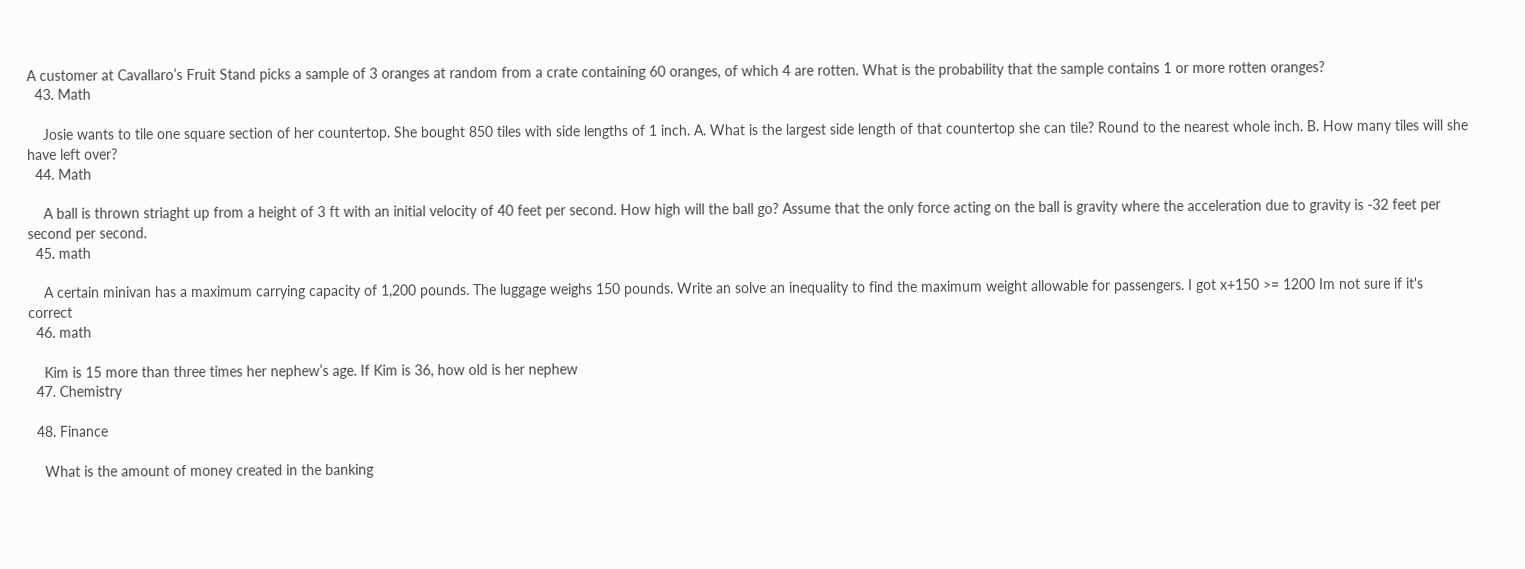A customer at Cavallaro’s Fruit Stand picks a sample of 3 oranges at random from a crate containing 60 oranges, of which 4 are rotten. What is the probability that the sample contains 1 or more rotten oranges?
  43. Math

    Josie wants to tile one square section of her countertop. She bought 850 tiles with side lengths of 1 inch. A. What is the largest side length of that countertop she can tile? Round to the nearest whole inch. B. How many tiles will she have left over?
  44. Math

    A ball is thrown striaght up from a height of 3 ft with an initial velocity of 40 feet per second. How high will the ball go? Assume that the only force acting on the ball is gravity where the acceleration due to gravity is -32 feet per second per second.
  45. math

    A certain minivan has a maximum carrying capacity of 1,200 pounds. The luggage weighs 150 pounds. Write an solve an inequality to find the maximum weight allowable for passengers. I got x+150 >= 1200 Im not sure if it's correct
  46. math

    Kim is 15 more than three times her nephew’s age. If Kim is 36, how old is her nephew
  47. Chemistry

  48. Finance

    What is the amount of money created in the banking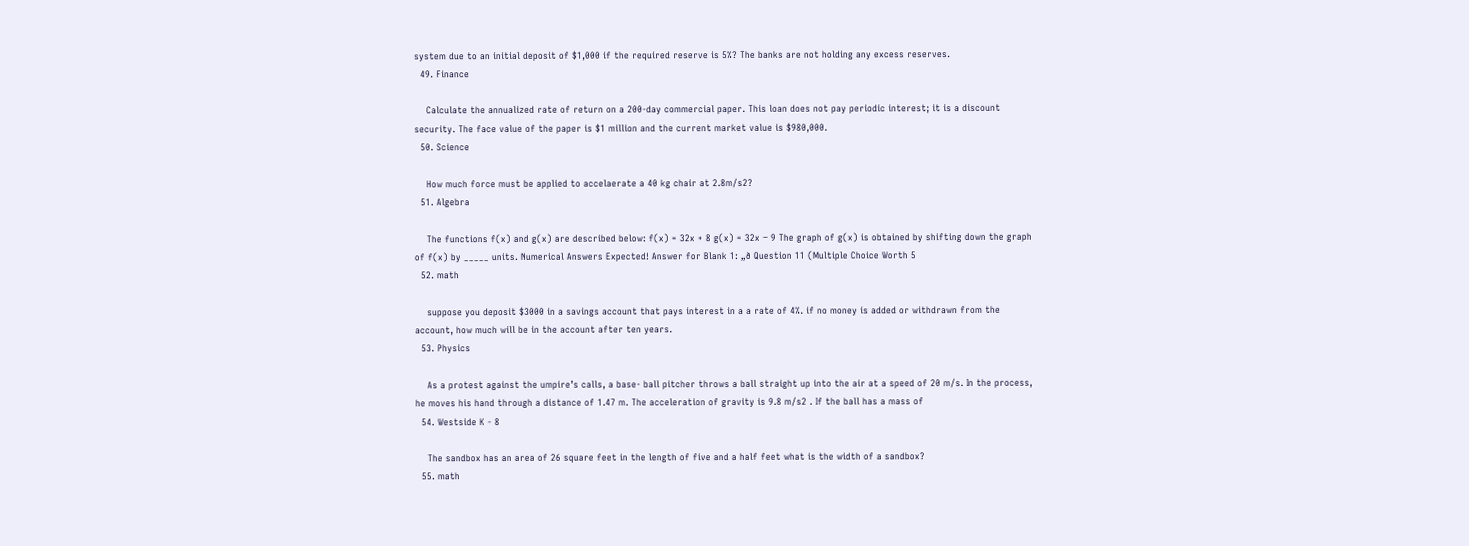system due to an initial deposit of $1,000 if the required reserve is 5%? The banks are not holding any excess reserves.
  49. Finance

    Calculate the annualized rate of return on a 200-day commercial paper. This loan does not pay periodic interest; it is a discount security. The face value of the paper is $1 million and the current market value is $980,000.
  50. Science

    How much force must be applied to accelaerate a 40 kg chair at 2.8m/s2?
  51. Algebra

    The functions f(x) and g(x) are described below: f(x) = 32x + 8 g(x) = 32x − 9 The graph of g(x) is obtained by shifting down the graph of f(x) by _____ units. Numerical Answers Expected! Answer for Blank 1: „ð Question 11 (Multiple Choice Worth 5
  52. math

    suppose you deposit $3000 in a savings account that pays interest in a a rate of 4%. if no money is added or withdrawn from the account, how much will be in the account after ten years.
  53. Physics

    As a protest against the umpire’s calls, a base- ball pitcher throws a ball straight up into the air at a speed of 20 m/s. In the process, he moves his hand through a distance of 1.47 m. The acceleration of gravity is 9.8 m/s2 . If the ball has a mass of
  54. Westside K - 8

    The sandbox has an area of 26 square feet in the length of five and a half feet what is the width of a sandbox?
  55. math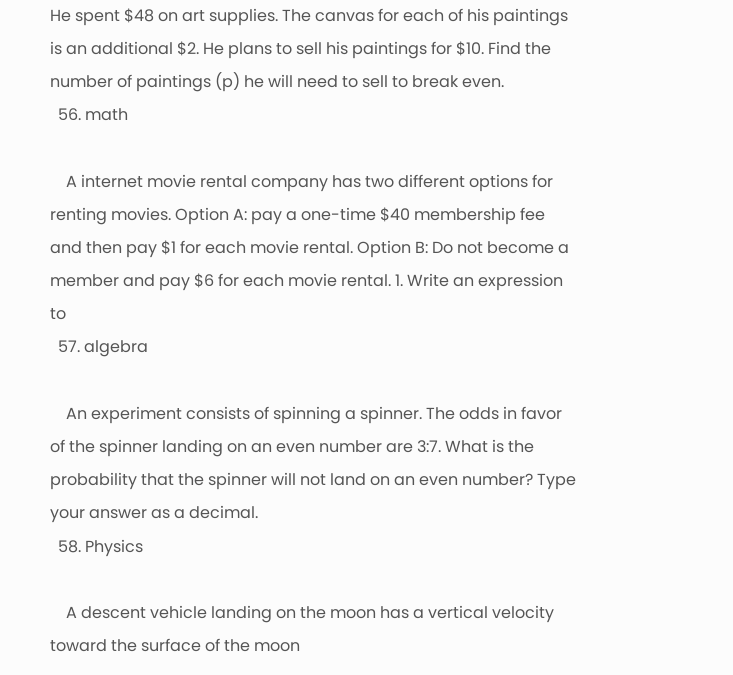He spent $48 on art supplies. The canvas for each of his paintings is an additional $2. He plans to sell his paintings for $10. Find the number of paintings (p) he will need to sell to break even.
  56. math

    A internet movie rental company has two different options for renting movies. Option A: pay a one-time $40 membership fee and then pay $1 for each movie rental. Option B: Do not become a member and pay $6 for each movie rental. 1. Write an expression to
  57. algebra

    An experiment consists of spinning a spinner. The odds in favor of the spinner landing on an even number are 3:7. What is the probability that the spinner will not land on an even number? Type your answer as a decimal.
  58. Physics

    A descent vehicle landing on the moon has a vertical velocity toward the surface of the moon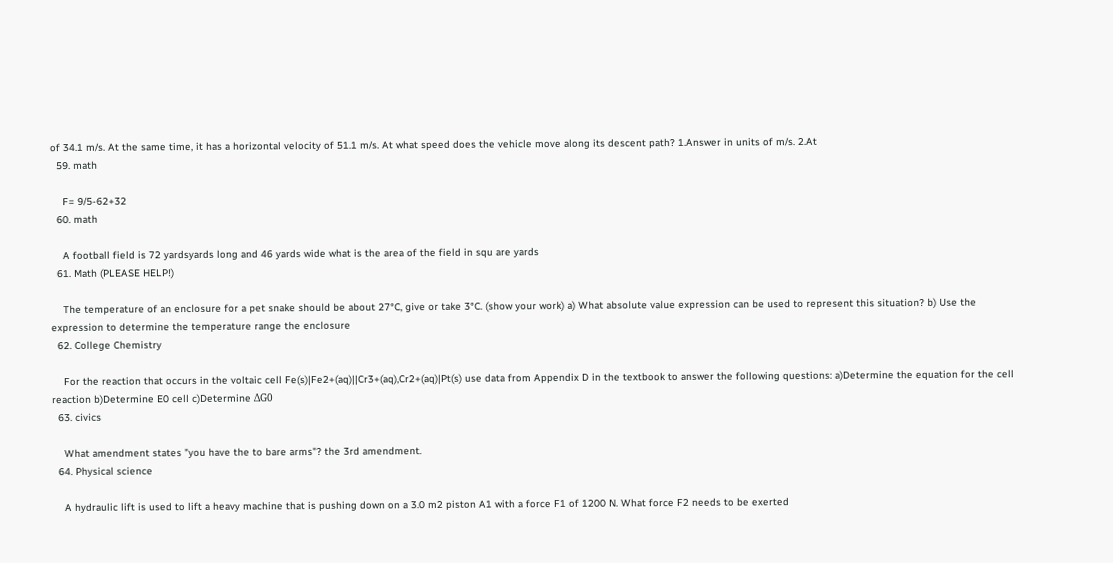of 34.1 m/s. At the same time, it has a horizontal velocity of 51.1 m/s. At what speed does the vehicle move along its descent path? 1.Answer in units of m/s. 2.At
  59. math

    F= 9/5-62+32
  60. math

    A football field is 72 yardsyards long and 46 yards wide what is the area of the field in squ are yards
  61. Math (PLEASE HELP!)

    The temperature of an enclosure for a pet snake should be about 27°C, give or take 3°C. (show your work) a) What absolute value expression can be used to represent this situation? b) Use the expression to determine the temperature range the enclosure
  62. College Chemistry

    For the reaction that occurs in the voltaic cell Fe(s)|Fe2+(aq)||Cr3+(aq),Cr2+(aq)|Pt(s) use data from Appendix D in the textbook to answer the following questions: a)Determine the equation for the cell reaction b)Determine E0 cell c)Determine ΔG0
  63. civics

    What amendment states "you have the to bare arms"? the 3rd amendment.
  64. Physical science

    A hydraulic lift is used to lift a heavy machine that is pushing down on a 3.0 m2 piston A1 with a force F1 of 1200 N. What force F2 needs to be exerted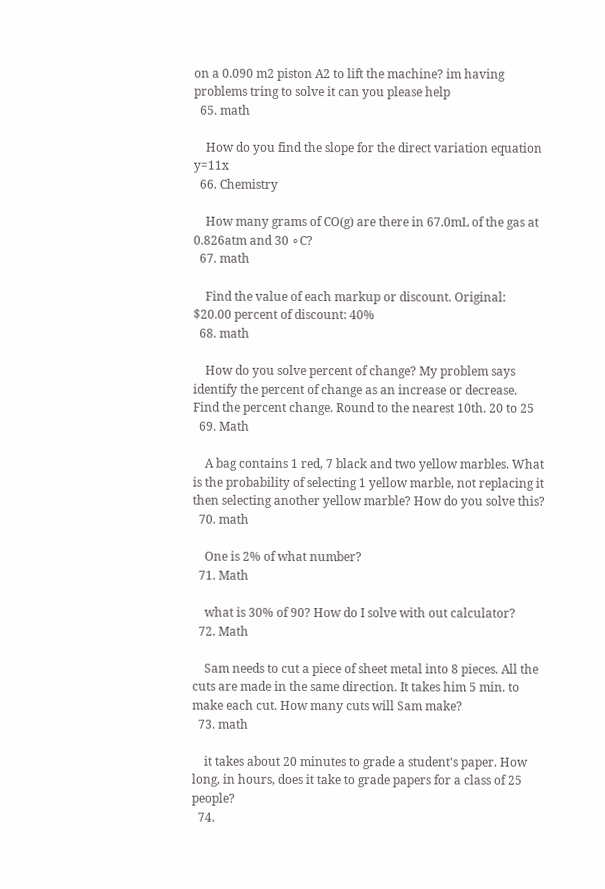on a 0.090 m2 piston A2 to lift the machine? im having problems tring to solve it can you please help
  65. math

    How do you find the slope for the direct variation equation y=11x
  66. Chemistry

    How many grams of CO(g) are there in 67.0mL of the gas at 0.826atm and 30 ∘C?
  67. math

    Find the value of each markup or discount. Original: $20.00 percent of discount: 40%
  68. math

    How do you solve percent of change? My problem says identify the percent of change as an increase or decrease. Find the percent change. Round to the nearest 10th. 20 to 25
  69. Math

    A bag contains 1 red, 7 black and two yellow marbles. What is the probability of selecting 1 yellow marble, not replacing it then selecting another yellow marble? How do you solve this?
  70. math

    One is 2% of what number?
  71. Math

    what is 30% of 90? How do I solve with out calculator?
  72. Math

    Sam needs to cut a piece of sheet metal into 8 pieces. All the cuts are made in the same direction. It takes him 5 min. to make each cut. How many cuts will Sam make?
  73. math

    it takes about 20 minutes to grade a student's paper. How long, in hours, does it take to grade papers for a class of 25 people?
  74.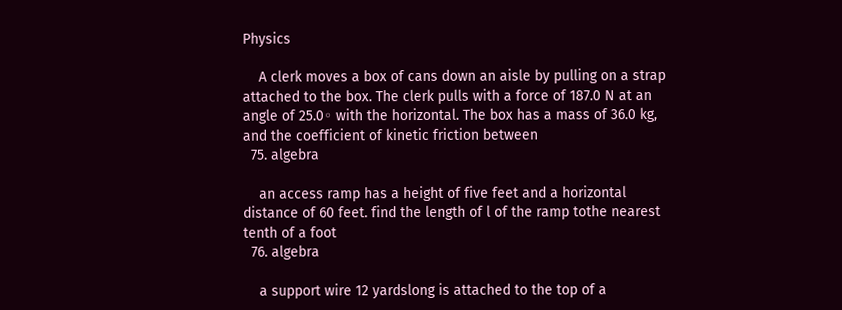Physics

    A clerk moves a box of cans down an aisle by pulling on a strap attached to the box. The clerk pulls with a force of 187.0 N at an angle of 25.0◦ with the horizontal. The box has a mass of 36.0 kg, and the coefficient of kinetic friction between
  75. algebra

    an access ramp has a height of five feet and a horizontal distance of 60 feet. find the length of l of the ramp tothe nearest tenth of a foot
  76. algebra

    a support wire 12 yardslong is attached to the top of a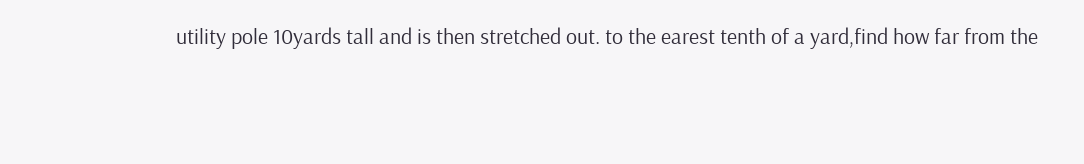utility pole 10yards tall and is then stretched out. to the earest tenth of a yard,find how far from the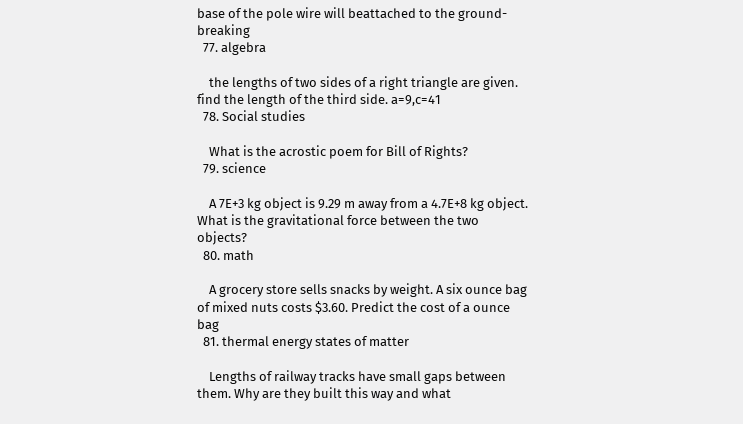base of the pole wire will beattached to the ground-breaking
  77. algebra

    the lengths of two sides of a right triangle are given. find the length of the third side. a=9,c=41
  78. Social studies

    What is the acrostic poem for Bill of Rights?
  79. science

    A 7E+3 kg object is 9.29 m away from a 4.7E+8 kg object. What is the gravitational force between the two objects?
  80. math

    A grocery store sells snacks by weight. A six ounce bag of mixed nuts costs $3.60. Predict the cost of a ounce bag
  81. thermal energy states of matter

    Lengths of railway tracks have small gaps between them. Why are they built this way and what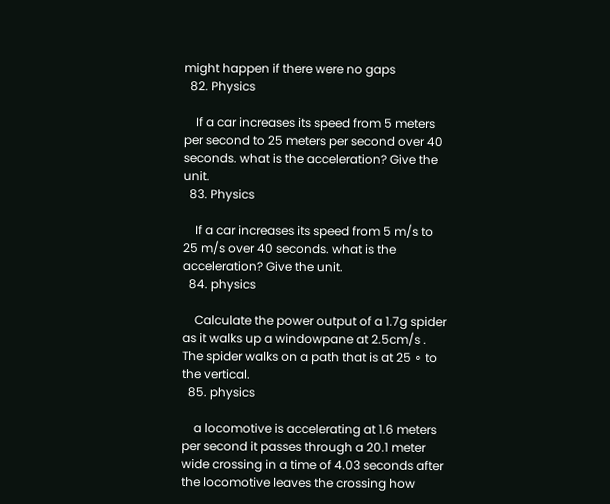might happen if there were no gaps
  82. Physics

    If a car increases its speed from 5 meters per second to 25 meters per second over 40 seconds. what is the acceleration? Give the unit.
  83. Physics

    If a car increases its speed from 5 m/s to 25 m/s over 40 seconds. what is the acceleration? Give the unit.
  84. physics

    Calculate the power output of a 1.7g spider as it walks up a windowpane at 2.5cm/s . The spider walks on a path that is at 25 ∘ to the vertical.
  85. physics

    a locomotive is accelerating at 1.6 meters per second it passes through a 20.1 meter wide crossing in a time of 4.03 seconds after the locomotive leaves the crossing how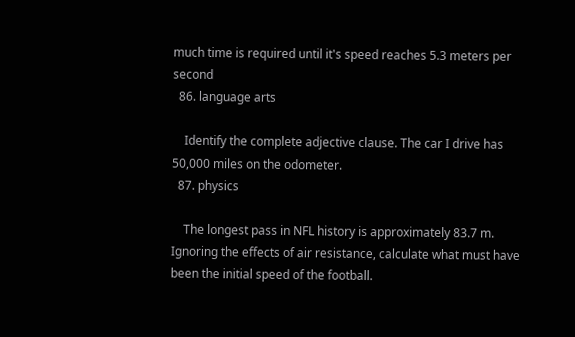much time is required until it's speed reaches 5.3 meters per second
  86. language arts

    Identify the complete adjective clause. The car I drive has 50,000 miles on the odometer.
  87. physics

    The longest pass in NFL history is approximately 83.7 m. Ignoring the effects of air resistance, calculate what must have been the initial speed of the football.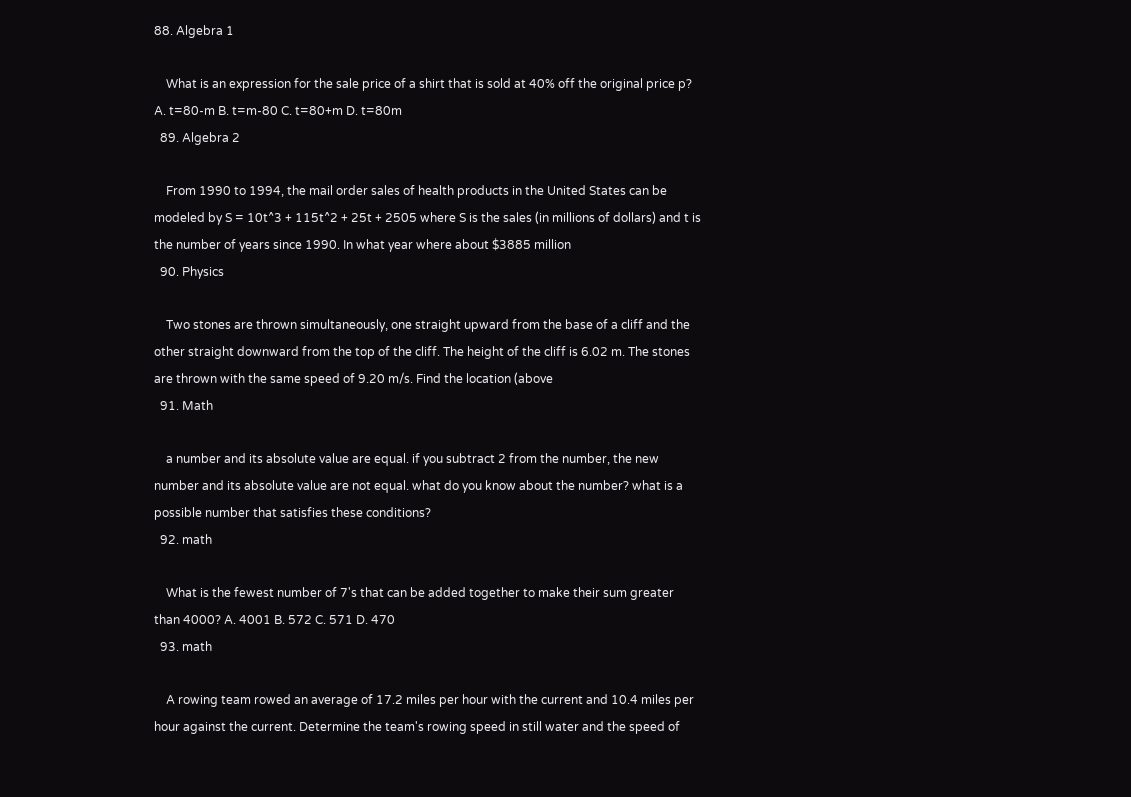88. Algebra 1

    What is an expression for the sale price of a shirt that is sold at 40% off the original price p? A. t=80-m B. t=m-80 C. t=80+m D. t=80m
  89. Algebra 2

    From 1990 to 1994, the mail order sales of health products in the United States can be modeled by S = 10t^3 + 115t^2 + 25t + 2505 where S is the sales (in millions of dollars) and t is the number of years since 1990. In what year where about $3885 million
  90. Physics

    Two stones are thrown simultaneously, one straight upward from the base of a cliff and the other straight downward from the top of the cliff. The height of the cliff is 6.02 m. The stones are thrown with the same speed of 9.20 m/s. Find the location (above
  91. Math

    a number and its absolute value are equal. if you subtract 2 from the number, the new number and its absolute value are not equal. what do you know about the number? what is a possible number that satisfies these conditions?
  92. math

    What is the fewest number of 7's that can be added together to make their sum greater than 4000? A. 4001 B. 572 C. 571 D. 470
  93. math

    A rowing team rowed an average of 17.2 miles per hour with the current and 10.4 miles per hour against the current. Determine the team's rowing speed in still water and the speed of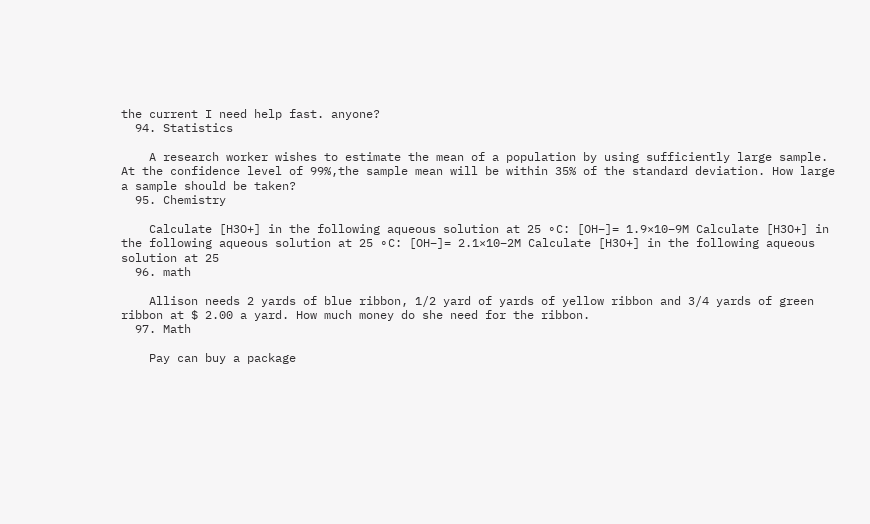the current I need help fast. anyone?
  94. Statistics

    A research worker wishes to estimate the mean of a population by using sufficiently large sample. At the confidence level of 99%,the sample mean will be within 35% of the standard deviation. How large a sample should be taken?
  95. Chemistry

    Calculate [H3O+] in the following aqueous solution at 25 ∘C: [OH−]= 1.9×10−9M Calculate [H3O+] in the following aqueous solution at 25 ∘C: [OH−]= 2.1×10−2M Calculate [H3O+] in the following aqueous solution at 25
  96. math

    Allison needs 2 yards of blue ribbon, 1/2 yard of yards of yellow ribbon and 3/4 yards of green ribbon at $ 2.00 a yard. How much money do she need for the ribbon.
  97. Math

    Pay can buy a package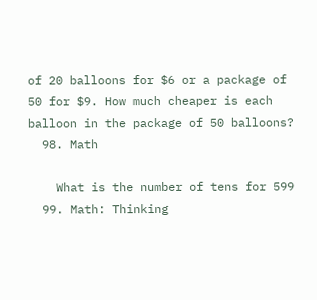of 20 balloons for $6 or a package of 50 for $9. How much cheaper is each balloon in the package of 50 balloons?
  98. Math

    What is the number of tens for 599
  99. Math: Thinking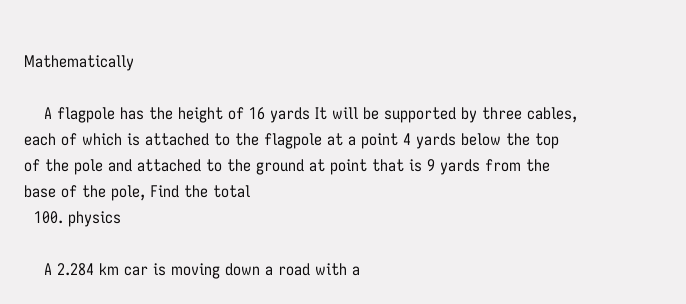Mathematically

    A flagpole has the height of 16 yards It will be supported by three cables, each of which is attached to the flagpole at a point 4 yards below the top of the pole and attached to the ground at point that is 9 yards from the base of the pole, Find the total
  100. physics

    A 2.284 km car is moving down a road with a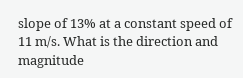slope of 13% at a constant speed of 11 m/s. What is the direction and magnitude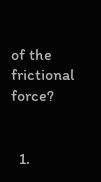of the frictional force?


  1.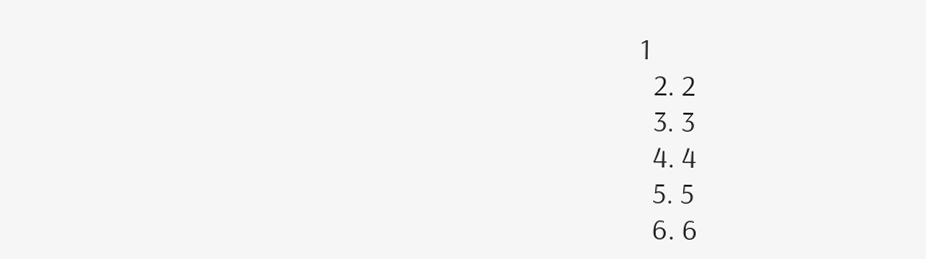1
  2. 2
  3. 3
  4. 4
  5. 5
  6. 6